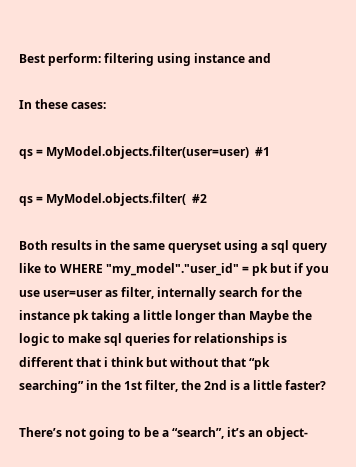Best perform: filtering using instance and

In these cases:

qs = MyModel.objects.filter(user=user)  #1

qs = MyModel.objects.filter(  #2

Both results in the same queryset using a sql query like to WHERE "my_model"."user_id" = pk but if you use user=user as filter, internally search for the instance pk taking a little longer than Maybe the logic to make sql queries for relationships is different that i think but without that “pk searching” in the 1st filter, the 2nd is a little faster?

There’s not going to be a “search”, it’s an object-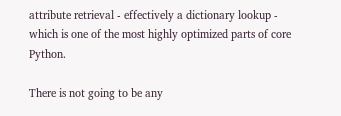attribute retrieval - effectively a dictionary lookup - which is one of the most highly optimized parts of core Python.

There is not going to be any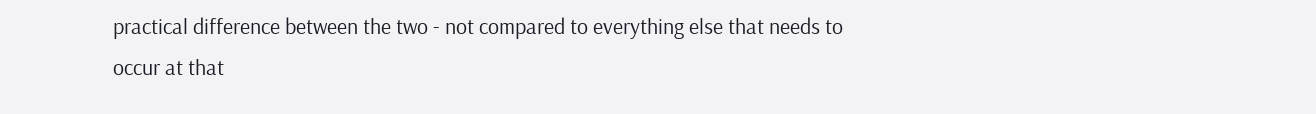practical difference between the two - not compared to everything else that needs to occur at that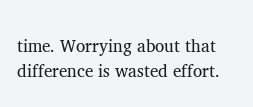time. Worrying about that difference is wasted effort.